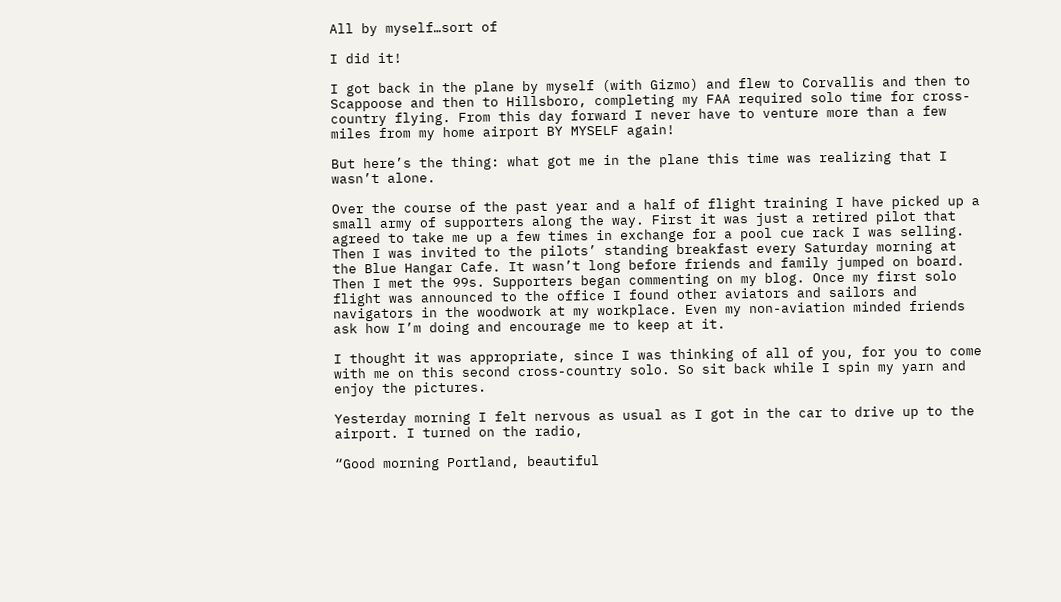All by myself…sort of

I did it!

I got back in the plane by myself (with Gizmo) and flew to Corvallis and then to Scappoose and then to Hillsboro, completing my FAA required solo time for cross-country flying. From this day forward I never have to venture more than a few miles from my home airport BY MYSELF again!

But here’s the thing: what got me in the plane this time was realizing that I wasn’t alone.

Over the course of the past year and a half of flight training I have picked up a small army of supporters along the way. First it was just a retired pilot that agreed to take me up a few times in exchange for a pool cue rack I was selling. Then I was invited to the pilots’ standing breakfast every Saturday morning at the Blue Hangar Cafe. It wasn’t long before friends and family jumped on board. Then I met the 99s. Supporters began commenting on my blog. Once my first solo flight was announced to the office I found other aviators and sailors and navigators in the woodwork at my workplace. Even my non-aviation minded friends ask how I’m doing and encourage me to keep at it.

I thought it was appropriate, since I was thinking of all of you, for you to come with me on this second cross-country solo. So sit back while I spin my yarn and enjoy the pictures.

Yesterday morning I felt nervous as usual as I got in the car to drive up to the airport. I turned on the radio,

“Good morning Portland, beautiful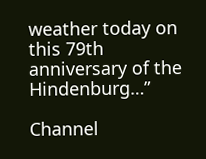weather today on this 79th anniversary of the Hindenburg…”

Channel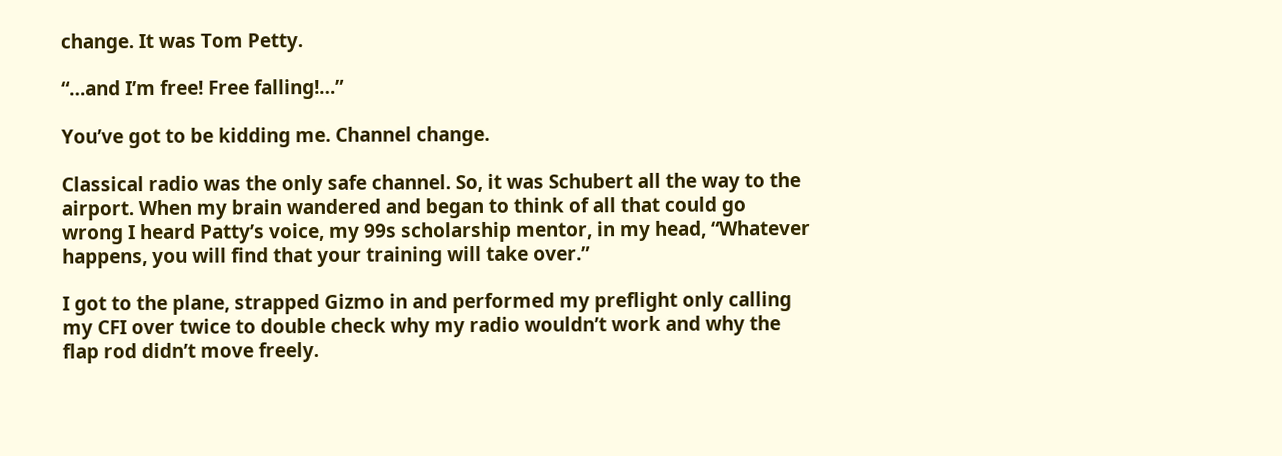change. It was Tom Petty.

“…and I’m free! Free falling!…”

You’ve got to be kidding me. Channel change.

Classical radio was the only safe channel. So, it was Schubert all the way to the airport. When my brain wandered and began to think of all that could go wrong I heard Patty’s voice, my 99s scholarship mentor, in my head, “Whatever happens, you will find that your training will take over.”

I got to the plane, strapped Gizmo in and performed my preflight only calling my CFI over twice to double check why my radio wouldn’t work and why the flap rod didn’t move freely.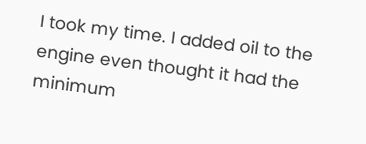I took my time. I added oil to the engine even thought it had the minimum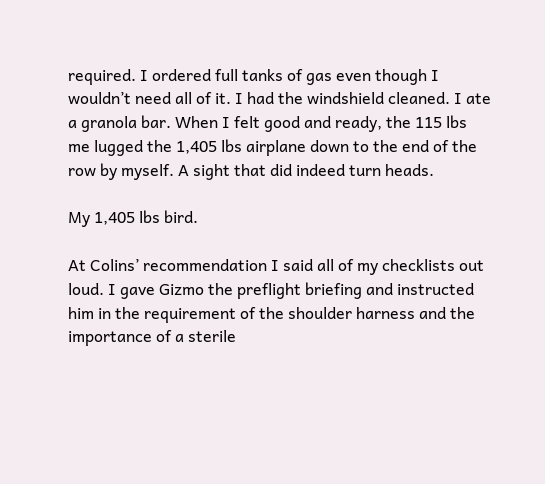required. I ordered full tanks of gas even though I wouldn’t need all of it. I had the windshield cleaned. I ate a granola bar. When I felt good and ready, the 115 lbs me lugged the 1,405 lbs airplane down to the end of the row by myself. A sight that did indeed turn heads.

My 1,405 lbs bird.

At Colins’ recommendation I said all of my checklists out loud. I gave Gizmo the preflight briefing and instructed him in the requirement of the shoulder harness and the importance of a sterile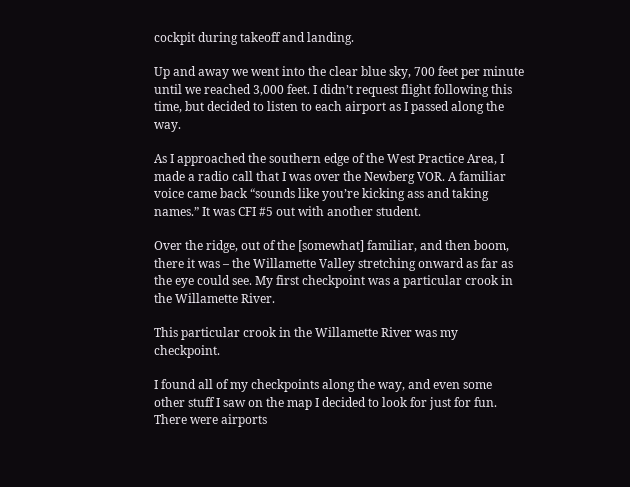cockpit during takeoff and landing.

Up and away we went into the clear blue sky, 700 feet per minute until we reached 3,000 feet. I didn’t request flight following this time, but decided to listen to each airport as I passed along the way.

As I approached the southern edge of the West Practice Area, I made a radio call that I was over the Newberg VOR. A familiar voice came back “sounds like you’re kicking ass and taking names.” It was CFI #5 out with another student.

Over the ridge, out of the [somewhat] familiar, and then boom, there it was – the Willamette Valley stretching onward as far as the eye could see. My first checkpoint was a particular crook in the Willamette River.

This particular crook in the Willamette River was my checkpoint.

I found all of my checkpoints along the way, and even some other stuff I saw on the map I decided to look for just for fun. There were airports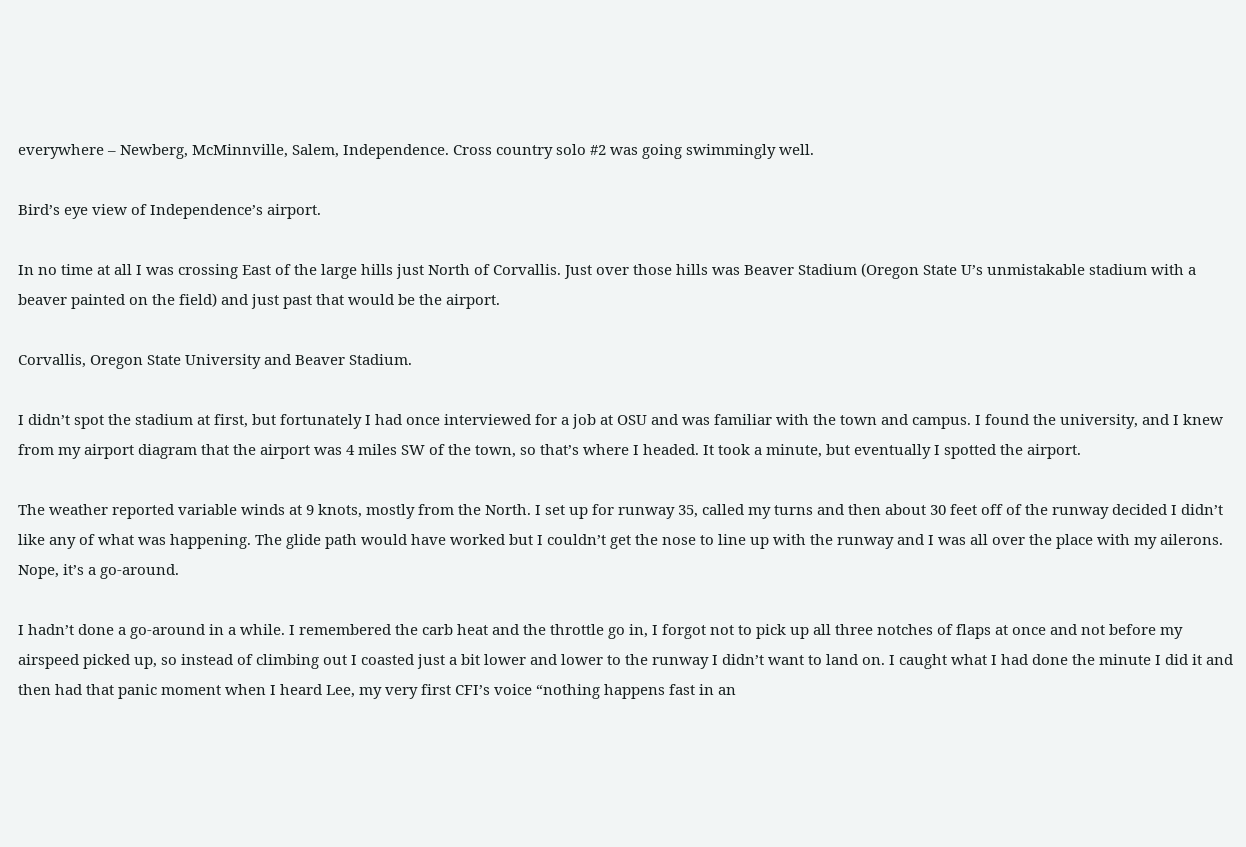everywhere – Newberg, McMinnville, Salem, Independence. Cross country solo #2 was going swimmingly well.

Bird’s eye view of Independence’s airport.

In no time at all I was crossing East of the large hills just North of Corvallis. Just over those hills was Beaver Stadium (Oregon State U’s unmistakable stadium with a beaver painted on the field) and just past that would be the airport.

Corvallis, Oregon State University and Beaver Stadium.

I didn’t spot the stadium at first, but fortunately I had once interviewed for a job at OSU and was familiar with the town and campus. I found the university, and I knew from my airport diagram that the airport was 4 miles SW of the town, so that’s where I headed. It took a minute, but eventually I spotted the airport.

The weather reported variable winds at 9 knots, mostly from the North. I set up for runway 35, called my turns and then about 30 feet off of the runway decided I didn’t like any of what was happening. The glide path would have worked but I couldn’t get the nose to line up with the runway and I was all over the place with my ailerons. Nope, it’s a go-around.

I hadn’t done a go-around in a while. I remembered the carb heat and the throttle go in, I forgot not to pick up all three notches of flaps at once and not before my airspeed picked up, so instead of climbing out I coasted just a bit lower and lower to the runway I didn’t want to land on. I caught what I had done the minute I did it and then had that panic moment when I heard Lee, my very first CFI’s voice “nothing happens fast in an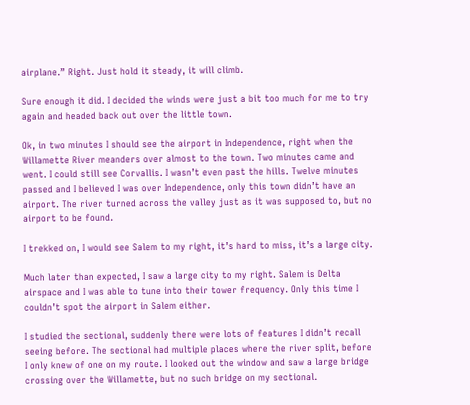airplane.” Right. Just hold it steady, it will climb.

Sure enough it did. I decided the winds were just a bit too much for me to try again and headed back out over the little town.

Ok, in two minutes I should see the airport in Independence, right when the Willamette River meanders over almost to the town. Two minutes came and went. I could still see Corvallis. I wasn’t even past the hills. Twelve minutes passed and I believed I was over Independence, only this town didn’t have an airport. The river turned across the valley just as it was supposed to, but no airport to be found.

I trekked on, I would see Salem to my right, it’s hard to miss, it’s a large city.

Much later than expected, I saw a large city to my right. Salem is Delta airspace and I was able to tune into their tower frequency. Only this time I couldn’t spot the airport in Salem either.

I studied the sectional, suddenly there were lots of features I didn’t recall seeing before. The sectional had multiple places where the river split, before I only knew of one on my route. I looked out the window and saw a large bridge crossing over the Willamette, but no such bridge on my sectional.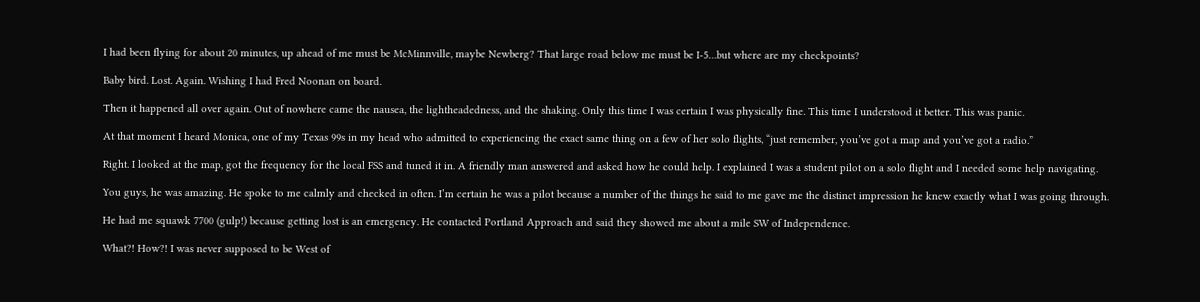I had been flying for about 20 minutes, up ahead of me must be McMinnville, maybe Newberg? That large road below me must be I-5…but where are my checkpoints?

Baby bird. Lost. Again. Wishing I had Fred Noonan on board.

Then it happened all over again. Out of nowhere came the nausea, the lightheadedness, and the shaking. Only this time I was certain I was physically fine. This time I understood it better. This was panic.

At that moment I heard Monica, one of my Texas 99s in my head who admitted to experiencing the exact same thing on a few of her solo flights, “just remember, you’ve got a map and you’ve got a radio.”

Right. I looked at the map, got the frequency for the local FSS and tuned it in. A friendly man answered and asked how he could help. I explained I was a student pilot on a solo flight and I needed some help navigating.

You guys, he was amazing. He spoke to me calmly and checked in often. I’m certain he was a pilot because a number of the things he said to me gave me the distinct impression he knew exactly what I was going through.

He had me squawk 7700 (gulp!) because getting lost is an emergency. He contacted Portland Approach and said they showed me about a mile SW of Independence.

What?! How?! I was never supposed to be West of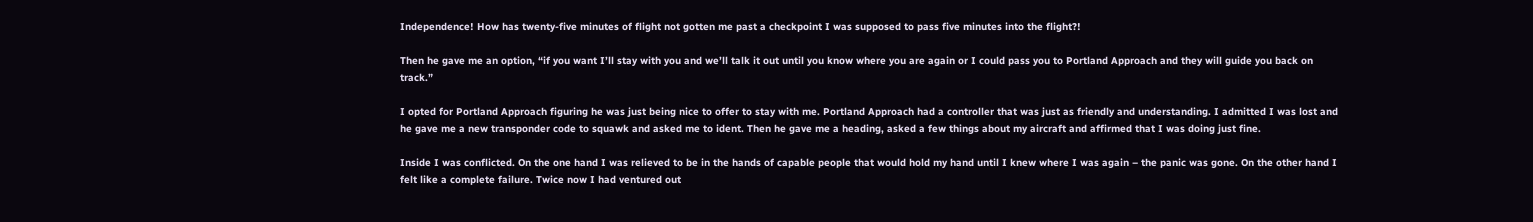Independence! How has twenty-five minutes of flight not gotten me past a checkpoint I was supposed to pass five minutes into the flight?!

Then he gave me an option, “if you want I’ll stay with you and we’ll talk it out until you know where you are again or I could pass you to Portland Approach and they will guide you back on track.”

I opted for Portland Approach figuring he was just being nice to offer to stay with me. Portland Approach had a controller that was just as friendly and understanding. I admitted I was lost and he gave me a new transponder code to squawk and asked me to ident. Then he gave me a heading, asked a few things about my aircraft and affirmed that I was doing just fine.

Inside I was conflicted. On the one hand I was relieved to be in the hands of capable people that would hold my hand until I knew where I was again – the panic was gone. On the other hand I felt like a complete failure. Twice now I had ventured out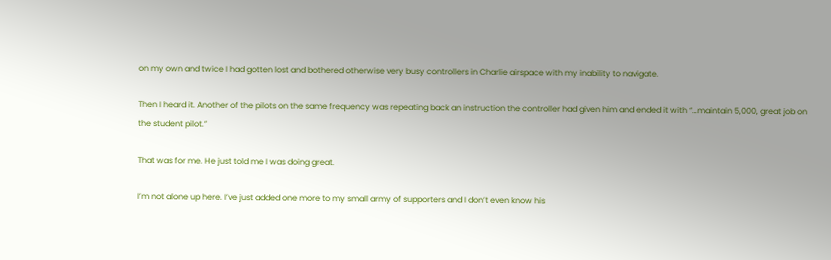on my own and twice I had gotten lost and bothered otherwise very busy controllers in Charlie airspace with my inability to navigate.

Then I heard it. Another of the pilots on the same frequency was repeating back an instruction the controller had given him and ended it with “…maintain 5,000, great job on the student pilot.”

That was for me. He just told me I was doing great.

I’m not alone up here. I’ve just added one more to my small army of supporters and I don’t even know his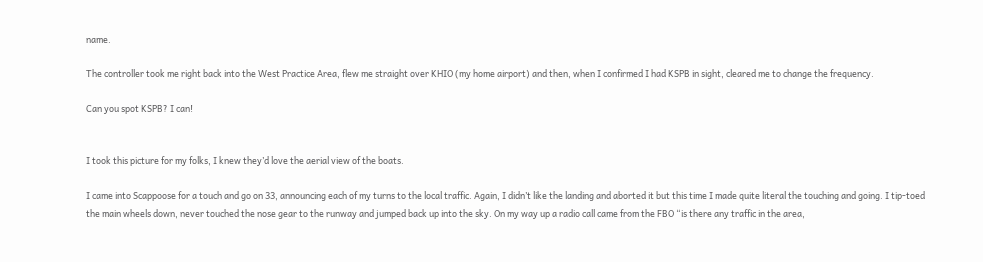name.

The controller took me right back into the West Practice Area, flew me straight over KHIO (my home airport) and then, when I confirmed I had KSPB in sight, cleared me to change the frequency.

Can you spot KSPB? I can!


I took this picture for my folks, I knew they’d love the aerial view of the boats.

I came into Scappoose for a touch and go on 33, announcing each of my turns to the local traffic. Again, I didn’t like the landing and aborted it but this time I made quite literal the touching and going. I tip-toed the main wheels down, never touched the nose gear to the runway and jumped back up into the sky. On my way up a radio call came from the FBO “is there any traffic in the area,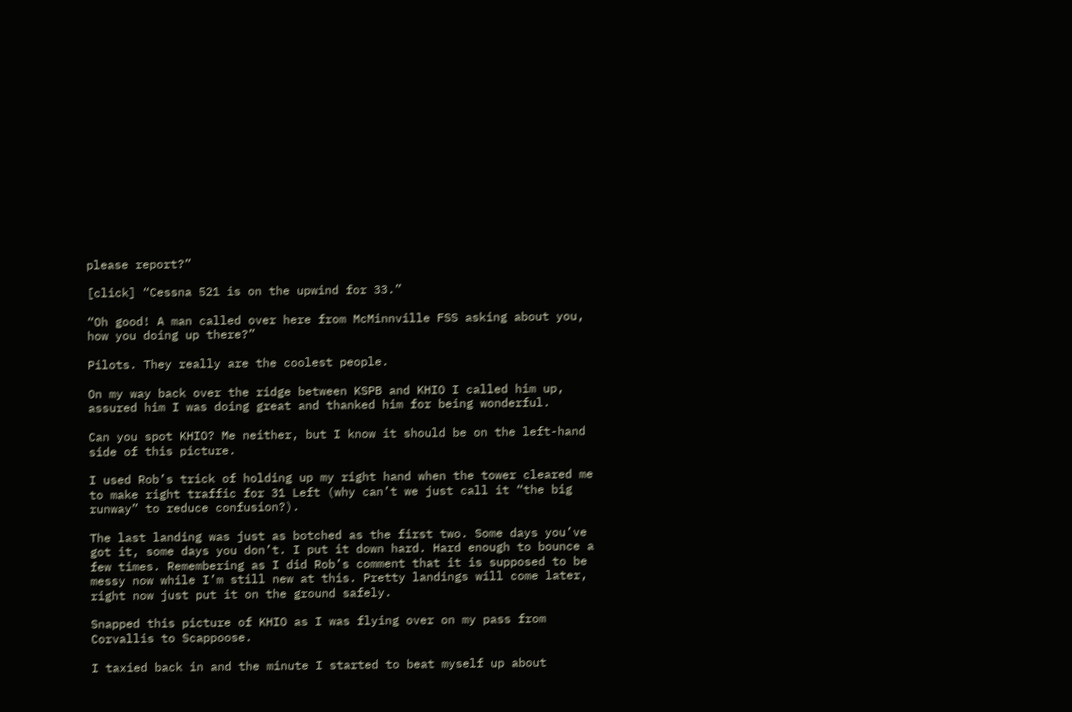please report?”

[click] “Cessna 521 is on the upwind for 33.”

“Oh good! A man called over here from McMinnville FSS asking about you, how you doing up there?”

Pilots. They really are the coolest people.

On my way back over the ridge between KSPB and KHIO I called him up, assured him I was doing great and thanked him for being wonderful.

Can you spot KHIO? Me neither, but I know it should be on the left-hand side of this picture.

I used Rob’s trick of holding up my right hand when the tower cleared me to make right traffic for 31 Left (why can’t we just call it “the big runway” to reduce confusion?).

The last landing was just as botched as the first two. Some days you’ve got it, some days you don’t. I put it down hard. Hard enough to bounce a few times. Remembering as I did Rob’s comment that it is supposed to be messy now while I’m still new at this. Pretty landings will come later, right now just put it on the ground safely.

Snapped this picture of KHIO as I was flying over on my pass from Corvallis to Scappoose.

I taxied back in and the minute I started to beat myself up about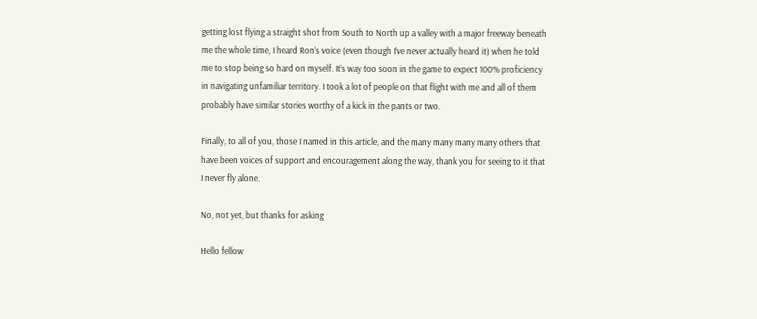getting lost flying a straight shot from South to North up a valley with a major freeway beneath me the whole time, I heard Ron’s voice (even though I’ve never actually heard it) when he told me to stop being so hard on myself. It’s way too soon in the game to expect 100% proficiency in navigating unfamiliar territory. I took a lot of people on that flight with me and all of them probably have similar stories worthy of a kick in the pants or two.

Finally, to all of you, those I named in this article, and the many many many many others that have been voices of support and encouragement along the way, thank you for seeing to it that I never fly alone.

No, not yet, but thanks for asking

Hello fellow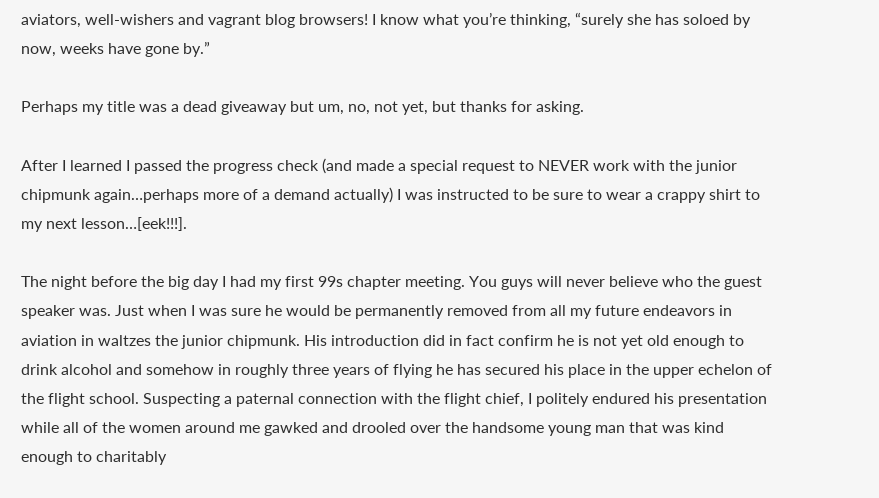aviators, well-wishers and vagrant blog browsers! I know what you’re thinking, “surely she has soloed by now, weeks have gone by.”

Perhaps my title was a dead giveaway but um, no, not yet, but thanks for asking.

After I learned I passed the progress check (and made a special request to NEVER work with the junior chipmunk again…perhaps more of a demand actually) I was instructed to be sure to wear a crappy shirt to my next lesson…[eek!!!].

The night before the big day I had my first 99s chapter meeting. You guys will never believe who the guest speaker was. Just when I was sure he would be permanently removed from all my future endeavors in aviation in waltzes the junior chipmunk. His introduction did in fact confirm he is not yet old enough to drink alcohol and somehow in roughly three years of flying he has secured his place in the upper echelon of the flight school. Suspecting a paternal connection with the flight chief, I politely endured his presentation while all of the women around me gawked and drooled over the handsome young man that was kind enough to charitably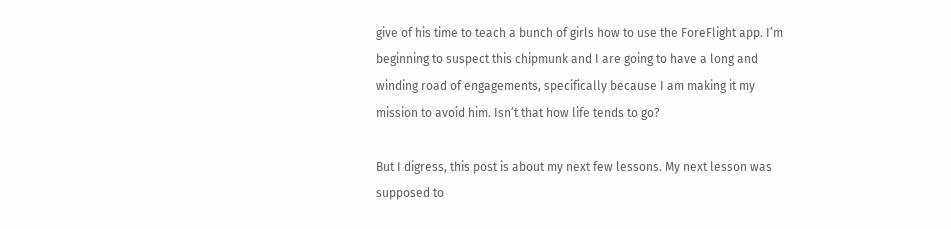give of his time to teach a bunch of girls how to use the ForeFlight app. I’m beginning to suspect this chipmunk and I are going to have a long and winding road of engagements, specifically because I am making it my mission to avoid him. Isn’t that how life tends to go?

But I digress, this post is about my next few lessons. My next lesson was supposed to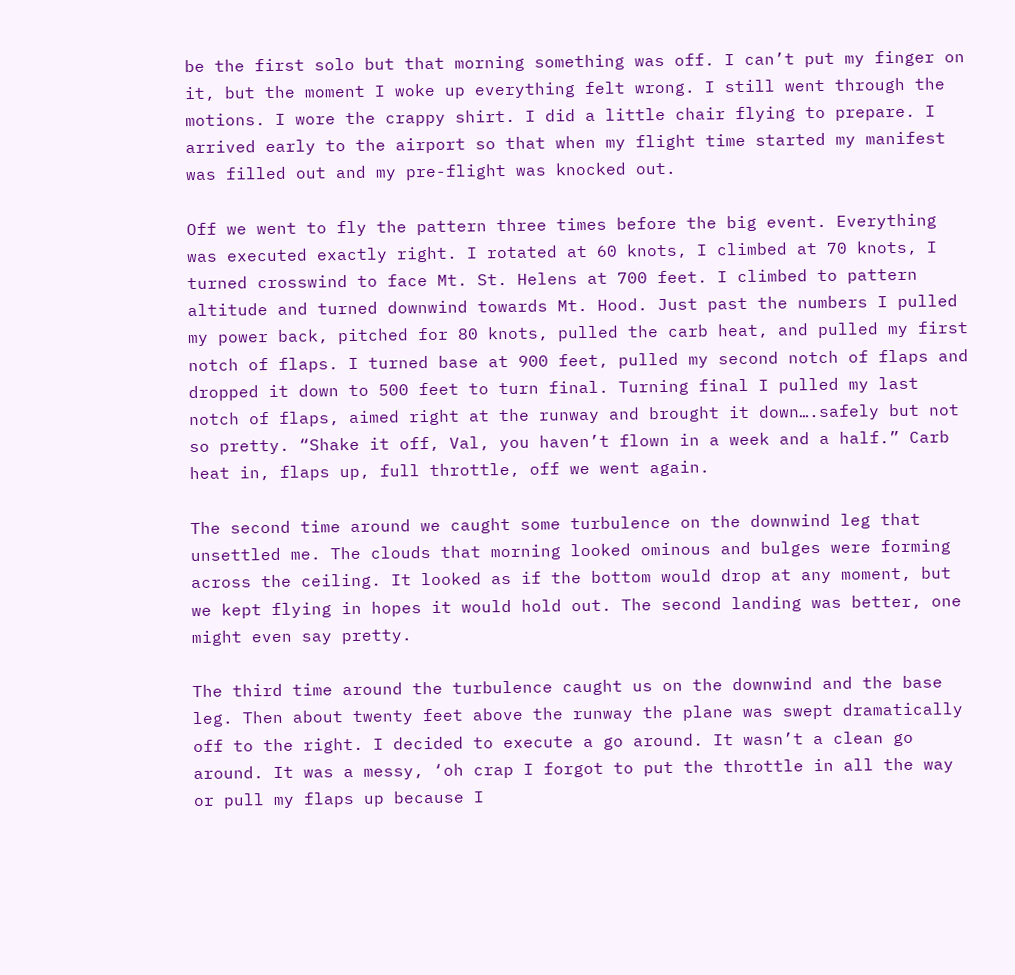be the first solo but that morning something was off. I can’t put my finger on it, but the moment I woke up everything felt wrong. I still went through the motions. I wore the crappy shirt. I did a little chair flying to prepare. I arrived early to the airport so that when my flight time started my manifest was filled out and my pre-flight was knocked out.

Off we went to fly the pattern three times before the big event. Everything was executed exactly right. I rotated at 60 knots, I climbed at 70 knots, I turned crosswind to face Mt. St. Helens at 700 feet. I climbed to pattern altitude and turned downwind towards Mt. Hood. Just past the numbers I pulled my power back, pitched for 80 knots, pulled the carb heat, and pulled my first notch of flaps. I turned base at 900 feet, pulled my second notch of flaps and dropped it down to 500 feet to turn final. Turning final I pulled my last notch of flaps, aimed right at the runway and brought it down….safely but not so pretty. “Shake it off, Val, you haven’t flown in a week and a half.” Carb heat in, flaps up, full throttle, off we went again.

The second time around we caught some turbulence on the downwind leg that unsettled me. The clouds that morning looked ominous and bulges were forming across the ceiling. It looked as if the bottom would drop at any moment, but we kept flying in hopes it would hold out. The second landing was better, one might even say pretty.

The third time around the turbulence caught us on the downwind and the base leg. Then about twenty feet above the runway the plane was swept dramatically off to the right. I decided to execute a go around. It wasn’t a clean go around. It was a messy, ‘oh crap I forgot to put the throttle in all the way or pull my flaps up because I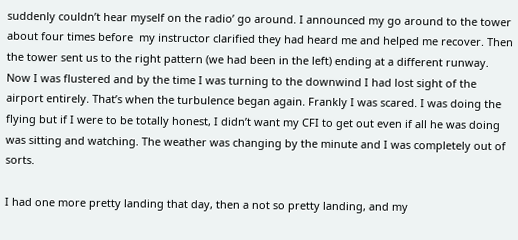suddenly couldn’t hear myself on the radio’ go around. I announced my go around to the tower about four times before  my instructor clarified they had heard me and helped me recover. Then the tower sent us to the right pattern (we had been in the left) ending at a different runway. Now I was flustered and by the time I was turning to the downwind I had lost sight of the airport entirely. That’s when the turbulence began again. Frankly I was scared. I was doing the flying but if I were to be totally honest, I didn’t want my CFI to get out even if all he was doing was sitting and watching. The weather was changing by the minute and I was completely out of sorts.

I had one more pretty landing that day, then a not so pretty landing, and my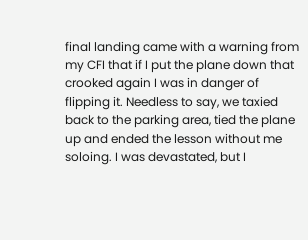final landing came with a warning from my CFI that if I put the plane down that crooked again I was in danger of flipping it. Needless to say, we taxied back to the parking area, tied the plane up and ended the lesson without me soloing. I was devastated, but I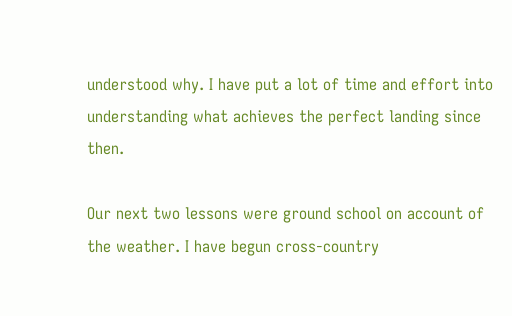understood why. I have put a lot of time and effort into understanding what achieves the perfect landing since then.

Our next two lessons were ground school on account of the weather. I have begun cross-country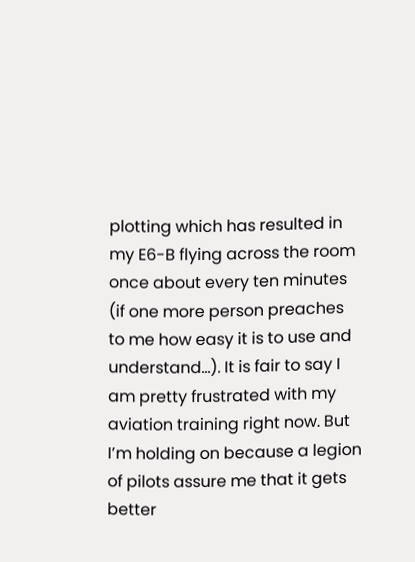plotting which has resulted in my E6-B flying across the room once about every ten minutes (if one more person preaches to me how easy it is to use and understand…). It is fair to say I am pretty frustrated with my aviation training right now. But I’m holding on because a legion of pilots assure me that it gets better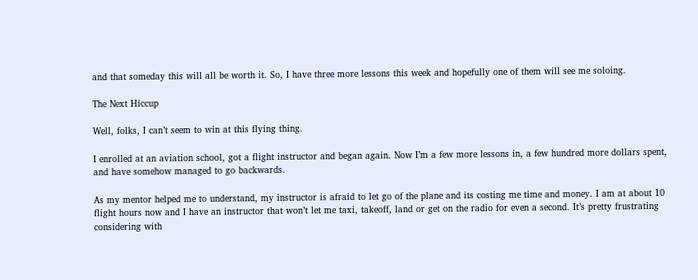and that someday this will all be worth it. So, I have three more lessons this week and hopefully one of them will see me soloing.

The Next Hiccup

Well, folks, I can’t seem to win at this flying thing.

I enrolled at an aviation school, got a flight instructor and began again. Now I’m a few more lessons in, a few hundred more dollars spent, and have somehow managed to go backwards.

As my mentor helped me to understand, my instructor is afraid to let go of the plane and its costing me time and money. I am at about 10 flight hours now and I have an instructor that won’t let me taxi, takeoff, land or get on the radio for even a second. It’s pretty frustrating considering with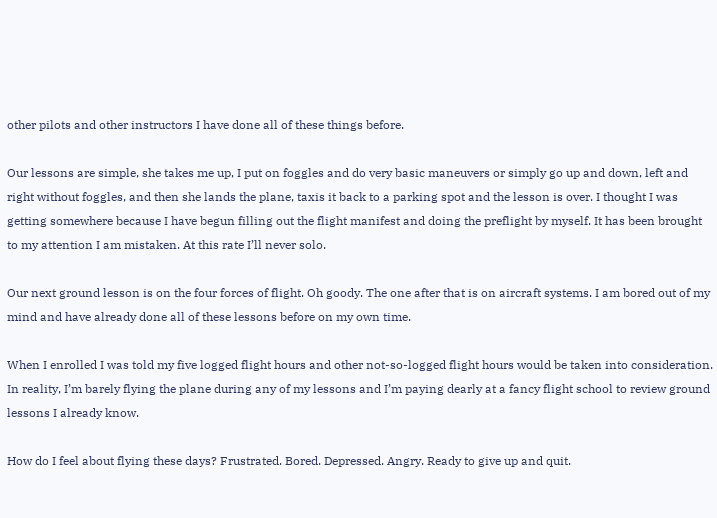other pilots and other instructors I have done all of these things before.

Our lessons are simple, she takes me up, I put on foggles and do very basic maneuvers or simply go up and down, left and right without foggles, and then she lands the plane, taxis it back to a parking spot and the lesson is over. I thought I was getting somewhere because I have begun filling out the flight manifest and doing the preflight by myself. It has been brought to my attention I am mistaken. At this rate I’ll never solo.

Our next ground lesson is on the four forces of flight. Oh goody. The one after that is on aircraft systems. I am bored out of my mind and have already done all of these lessons before on my own time.

When I enrolled I was told my five logged flight hours and other not-so-logged flight hours would be taken into consideration. In reality, I’m barely flying the plane during any of my lessons and I’m paying dearly at a fancy flight school to review ground lessons I already know.

How do I feel about flying these days? Frustrated. Bored. Depressed. Angry. Ready to give up and quit.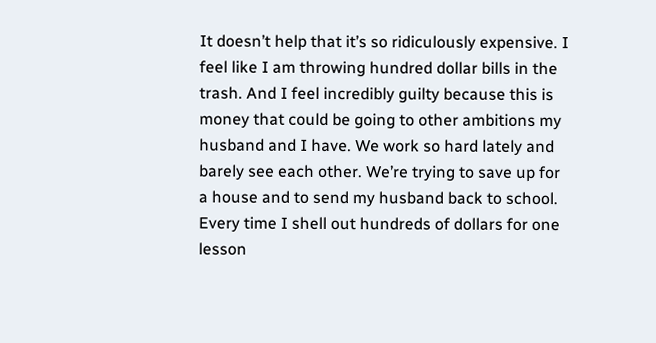It doesn’t help that it’s so ridiculously expensive. I feel like I am throwing hundred dollar bills in the trash. And I feel incredibly guilty because this is money that could be going to other ambitions my husband and I have. We work so hard lately and barely see each other. We’re trying to save up for a house and to send my husband back to school. Every time I shell out hundreds of dollars for one lesson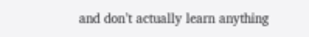and don’t actually learn anything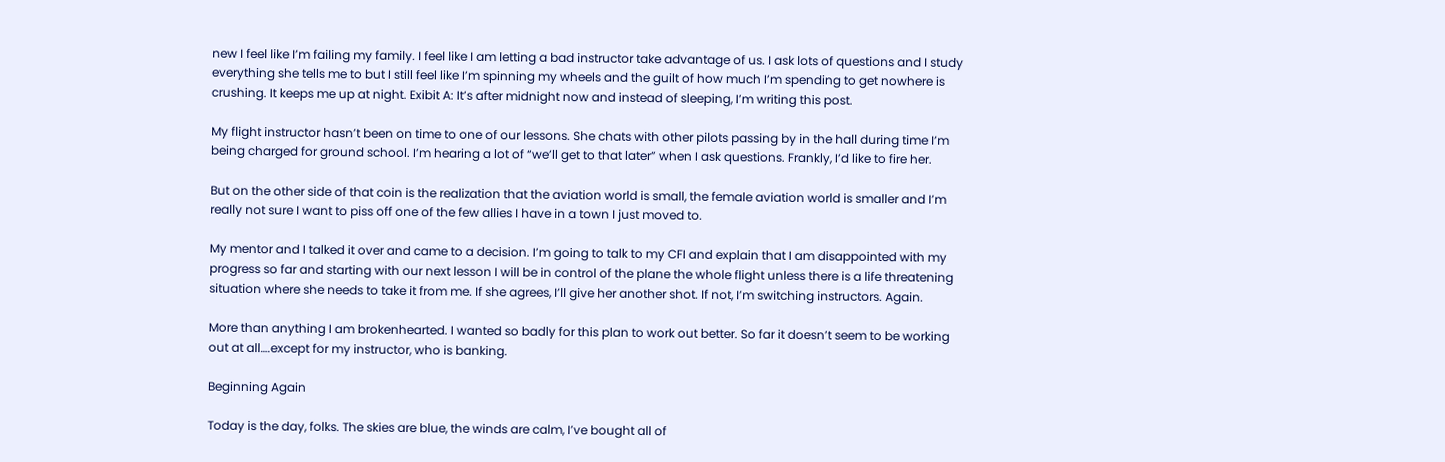new I feel like I’m failing my family. I feel like I am letting a bad instructor take advantage of us. I ask lots of questions and I study everything she tells me to but I still feel like I’m spinning my wheels and the guilt of how much I’m spending to get nowhere is crushing. It keeps me up at night. Exibit A: It’s after midnight now and instead of sleeping, I’m writing this post.

My flight instructor hasn’t been on time to one of our lessons. She chats with other pilots passing by in the hall during time I’m being charged for ground school. I’m hearing a lot of “we’ll get to that later” when I ask questions. Frankly, I’d like to fire her.

But on the other side of that coin is the realization that the aviation world is small, the female aviation world is smaller and I’m really not sure I want to piss off one of the few allies I have in a town I just moved to.

My mentor and I talked it over and came to a decision. I’m going to talk to my CFI and explain that I am disappointed with my progress so far and starting with our next lesson I will be in control of the plane the whole flight unless there is a life threatening situation where she needs to take it from me. If she agrees, I’ll give her another shot. If not, I’m switching instructors. Again.

More than anything I am brokenhearted. I wanted so badly for this plan to work out better. So far it doesn’t seem to be working out at all….except for my instructor, who is banking.

Beginning Again

Today is the day, folks. The skies are blue, the winds are calm, I’ve bought all of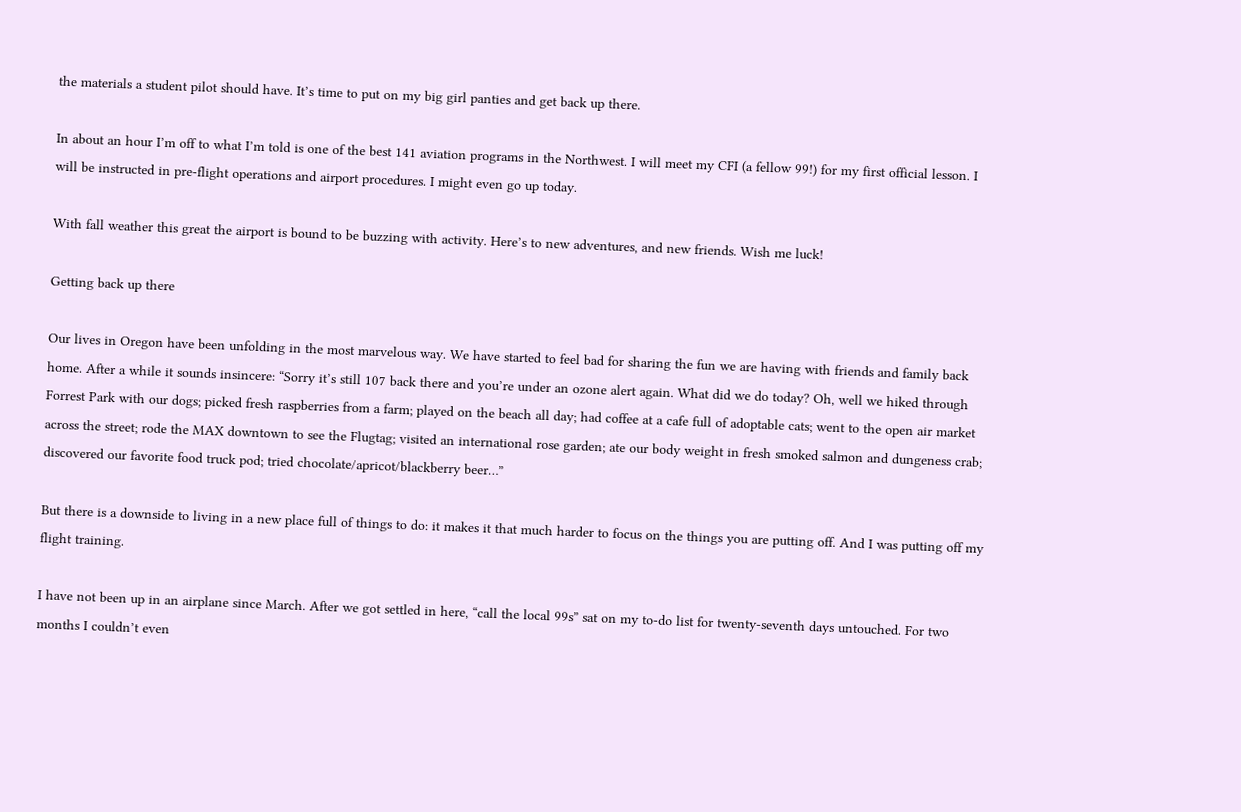the materials a student pilot should have. It’s time to put on my big girl panties and get back up there.

In about an hour I’m off to what I’m told is one of the best 141 aviation programs in the Northwest. I will meet my CFI (a fellow 99!) for my first official lesson. I will be instructed in pre-flight operations and airport procedures. I might even go up today.

With fall weather this great the airport is bound to be buzzing with activity. Here’s to new adventures, and new friends. Wish me luck!

Getting back up there

Our lives in Oregon have been unfolding in the most marvelous way. We have started to feel bad for sharing the fun we are having with friends and family back home. After a while it sounds insincere: “Sorry it’s still 107 back there and you’re under an ozone alert again. What did we do today? Oh, well we hiked through Forrest Park with our dogs; picked fresh raspberries from a farm; played on the beach all day; had coffee at a cafe full of adoptable cats; went to the open air market across the street; rode the MAX downtown to see the Flugtag; visited an international rose garden; ate our body weight in fresh smoked salmon and dungeness crab; discovered our favorite food truck pod; tried chocolate/apricot/blackberry beer…”

But there is a downside to living in a new place full of things to do: it makes it that much harder to focus on the things you are putting off. And I was putting off my flight training.

I have not been up in an airplane since March. After we got settled in here, “call the local 99s” sat on my to-do list for twenty-seventh days untouched. For two months I couldn’t even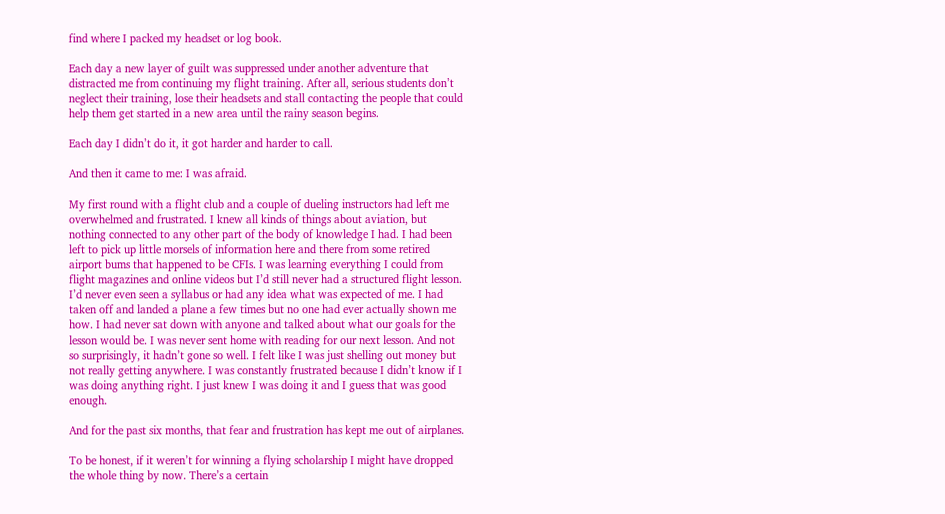find where I packed my headset or log book.

Each day a new layer of guilt was suppressed under another adventure that distracted me from continuing my flight training. After all, serious students don’t neglect their training, lose their headsets and stall contacting the people that could help them get started in a new area until the rainy season begins.

Each day I didn’t do it, it got harder and harder to call.

And then it came to me: I was afraid.

My first round with a flight club and a couple of dueling instructors had left me overwhelmed and frustrated. I knew all kinds of things about aviation, but nothing connected to any other part of the body of knowledge I had. I had been left to pick up little morsels of information here and there from some retired airport bums that happened to be CFIs. I was learning everything I could from flight magazines and online videos but I’d still never had a structured flight lesson. I’d never even seen a syllabus or had any idea what was expected of me. I had taken off and landed a plane a few times but no one had ever actually shown me how. I had never sat down with anyone and talked about what our goals for the lesson would be. I was never sent home with reading for our next lesson. And not so surprisingly, it hadn’t gone so well. I felt like I was just shelling out money but not really getting anywhere. I was constantly frustrated because I didn’t know if I was doing anything right. I just knew I was doing it and I guess that was good enough.

And for the past six months, that fear and frustration has kept me out of airplanes.

To be honest, if it weren’t for winning a flying scholarship I might have dropped the whole thing by now. There’s a certain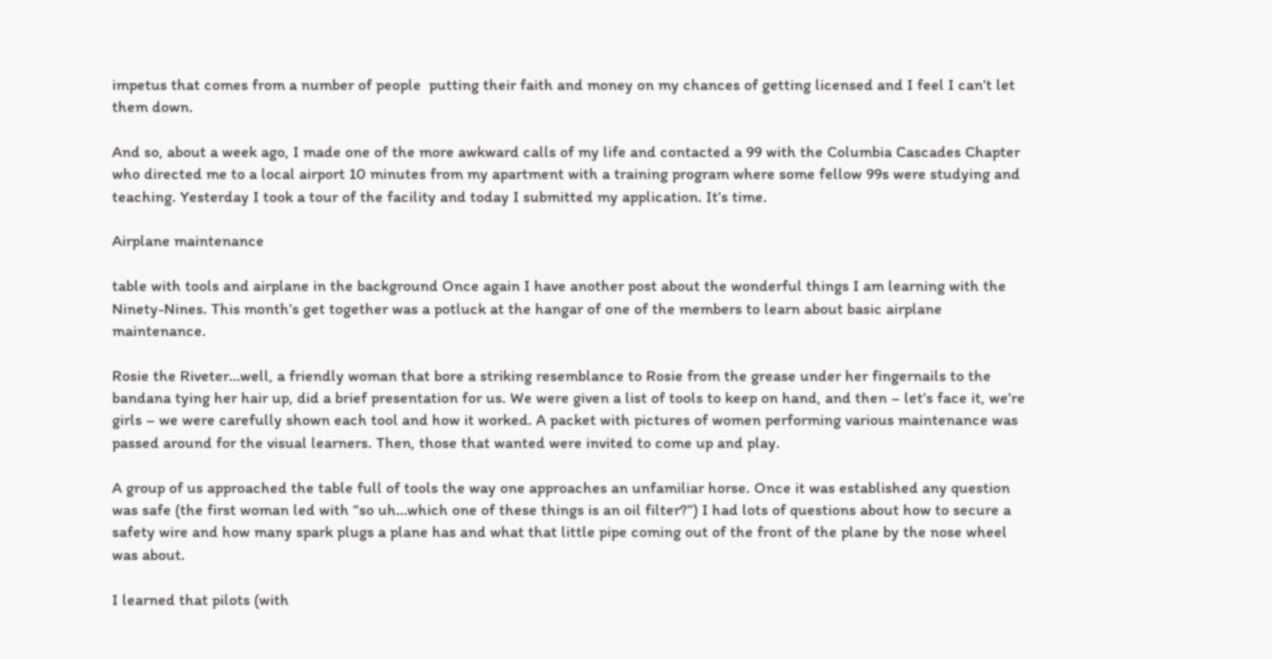impetus that comes from a number of people  putting their faith and money on my chances of getting licensed and I feel I can’t let them down.

And so, about a week ago, I made one of the more awkward calls of my life and contacted a 99 with the Columbia Cascades Chapter who directed me to a local airport 10 minutes from my apartment with a training program where some fellow 99s were studying and teaching. Yesterday I took a tour of the facility and today I submitted my application. It’s time.

Airplane maintenance

table with tools and airplane in the background Once again I have another post about the wonderful things I am learning with the Ninety-Nines. This month’s get together was a potluck at the hangar of one of the members to learn about basic airplane maintenance.

Rosie the Riveter…well, a friendly woman that bore a striking resemblance to Rosie from the grease under her fingernails to the bandana tying her hair up, did a brief presentation for us. We were given a list of tools to keep on hand, and then – let’s face it, we’re girls – we were carefully shown each tool and how it worked. A packet with pictures of women performing various maintenance was passed around for the visual learners. Then, those that wanted were invited to come up and play.

A group of us approached the table full of tools the way one approaches an unfamiliar horse. Once it was established any question was safe (the first woman led with “so uh…which one of these things is an oil filter?”) I had lots of questions about how to secure a safety wire and how many spark plugs a plane has and what that little pipe coming out of the front of the plane by the nose wheel was about.

I learned that pilots (with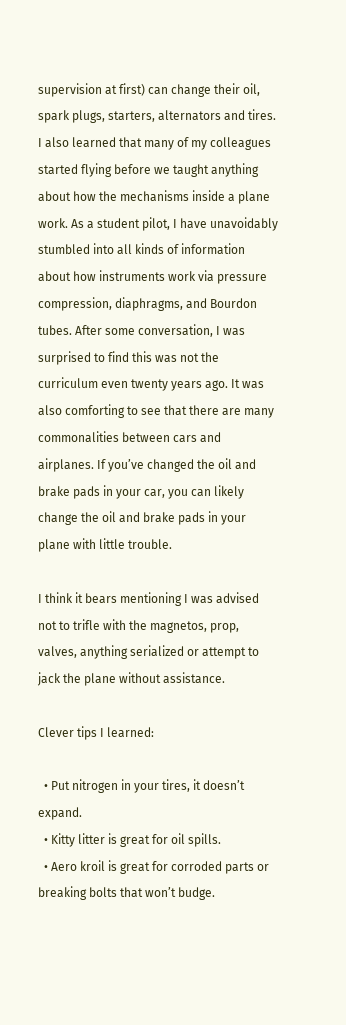supervision at first) can change their oil, spark plugs, starters, alternators and tires. I also learned that many of my colleagues started flying before we taught anything about how the mechanisms inside a plane work. As a student pilot, I have unavoidably stumbled into all kinds of information about how instruments work via pressure compression, diaphragms, and Bourdon tubes. After some conversation, I was surprised to find this was not the curriculum even twenty years ago. It was also comforting to see that there are many commonalities between cars and airplanes. If you’ve changed the oil and brake pads in your car, you can likely change the oil and brake pads in your plane with little trouble.

I think it bears mentioning I was advised not to trifle with the magnetos, prop, valves, anything serialized or attempt to jack the plane without assistance.

Clever tips I learned:

  • Put nitrogen in your tires, it doesn’t expand.
  • Kitty litter is great for oil spills.
  • Aero kroil is great for corroded parts or breaking bolts that won’t budge.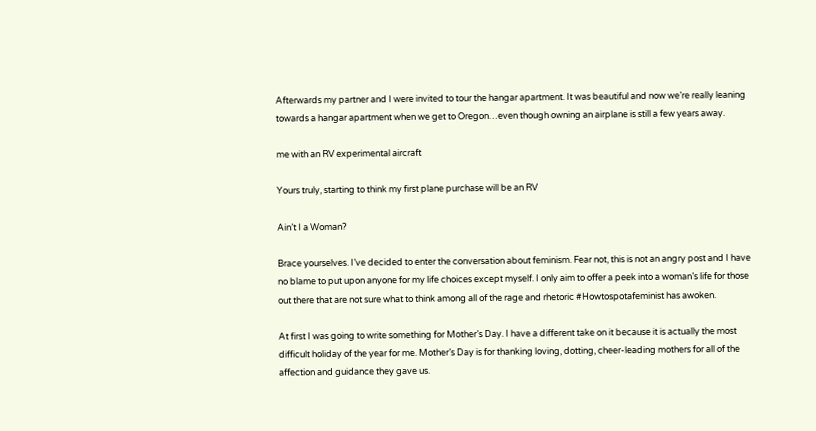Afterwards my partner and I were invited to tour the hangar apartment. It was beautiful and now we’re really leaning towards a hangar apartment when we get to Oregon…even though owning an airplane is still a few years away.

me with an RV experimental aircraft

Yours truly, starting to think my first plane purchase will be an RV

Ain’t I a Woman?

Brace yourselves. I’ve decided to enter the conversation about feminism. Fear not, this is not an angry post and I have no blame to put upon anyone for my life choices except myself. I only aim to offer a peek into a woman’s life for those out there that are not sure what to think among all of the rage and rhetoric #Howtospotafeminist has awoken.

At first I was going to write something for Mother’s Day. I have a different take on it because it is actually the most difficult holiday of the year for me. Mother’s Day is for thanking loving, dotting, cheer-leading mothers for all of the affection and guidance they gave us.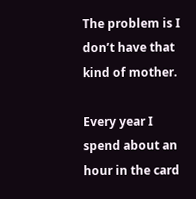The problem is I don’t have that kind of mother.

Every year I spend about an hour in the card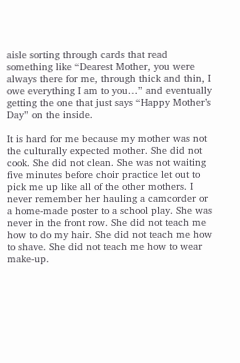aisle sorting through cards that read something like “Dearest Mother, you were always there for me, through thick and thin, I owe everything I am to you…” and eventually getting the one that just says “Happy Mother’s Day” on the inside.

It is hard for me because my mother was not the culturally expected mother. She did not cook. She did not clean. She was not waiting five minutes before choir practice let out to pick me up like all of the other mothers. I never remember her hauling a camcorder or a home-made poster to a school play. She was never in the front row. She did not teach me how to do my hair. She did not teach me how to shave. She did not teach me how to wear make-up.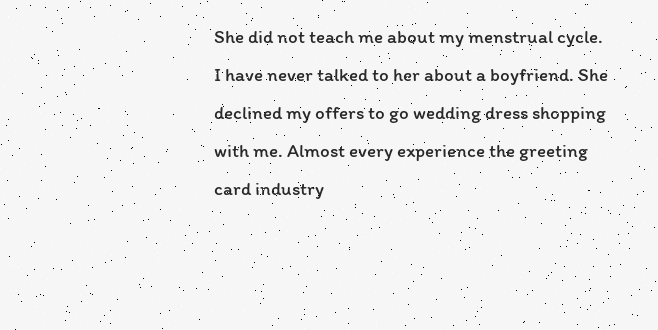She did not teach me about my menstrual cycle. I have never talked to her about a boyfriend. She declined my offers to go wedding dress shopping with me. Almost every experience the greeting card industry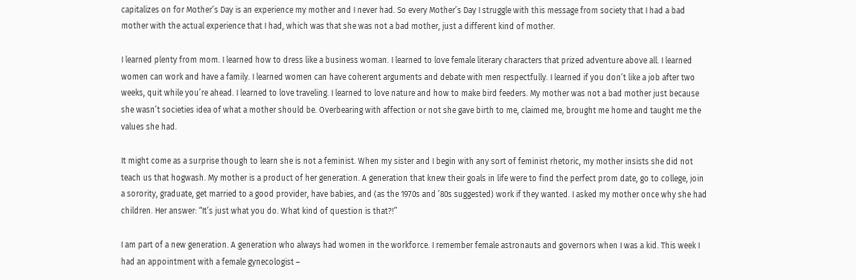capitalizes on for Mother’s Day is an experience my mother and I never had. So every Mother’s Day I struggle with this message from society that I had a bad mother with the actual experience that I had, which was that she was not a bad mother, just a different kind of mother.

I learned plenty from mom. I learned how to dress like a business woman. I learned to love female literary characters that prized adventure above all. I learned women can work and have a family. I learned women can have coherent arguments and debate with men respectfully. I learned if you don’t like a job after two weeks, quit while you’re ahead. I learned to love traveling. I learned to love nature and how to make bird feeders. My mother was not a bad mother just because she wasn’t societies idea of what a mother should be. Overbearing with affection or not she gave birth to me, claimed me, brought me home and taught me the values she had.

It might come as a surprise though to learn she is not a feminist. When my sister and I begin with any sort of feminist rhetoric, my mother insists she did not teach us that hogwash. My mother is a product of her generation. A generation that knew their goals in life were to find the perfect prom date, go to college, join a sorority, graduate, get married to a good provider, have babies, and (as the 1970s and ’80s suggested) work if they wanted. I asked my mother once why she had children. Her answer: “It’s just what you do. What kind of question is that?!”

I am part of a new generation. A generation who always had women in the workforce. I remember female astronauts and governors when I was a kid. This week I had an appointment with a female gynecologist –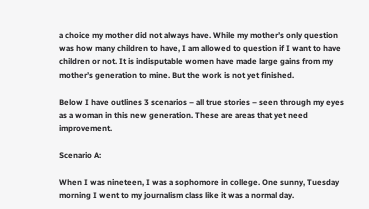a choice my mother did not always have. While my mother’s only question was how many children to have, I am allowed to question if I want to have children or not. It is indisputable women have made large gains from my mother’s generation to mine. But the work is not yet finished.

Below I have outlines 3 scenarios – all true stories – seen through my eyes as a woman in this new generation. These are areas that yet need improvement.

Scenario A:

When I was nineteen, I was a sophomore in college. One sunny, Tuesday morning I went to my journalism class like it was a normal day.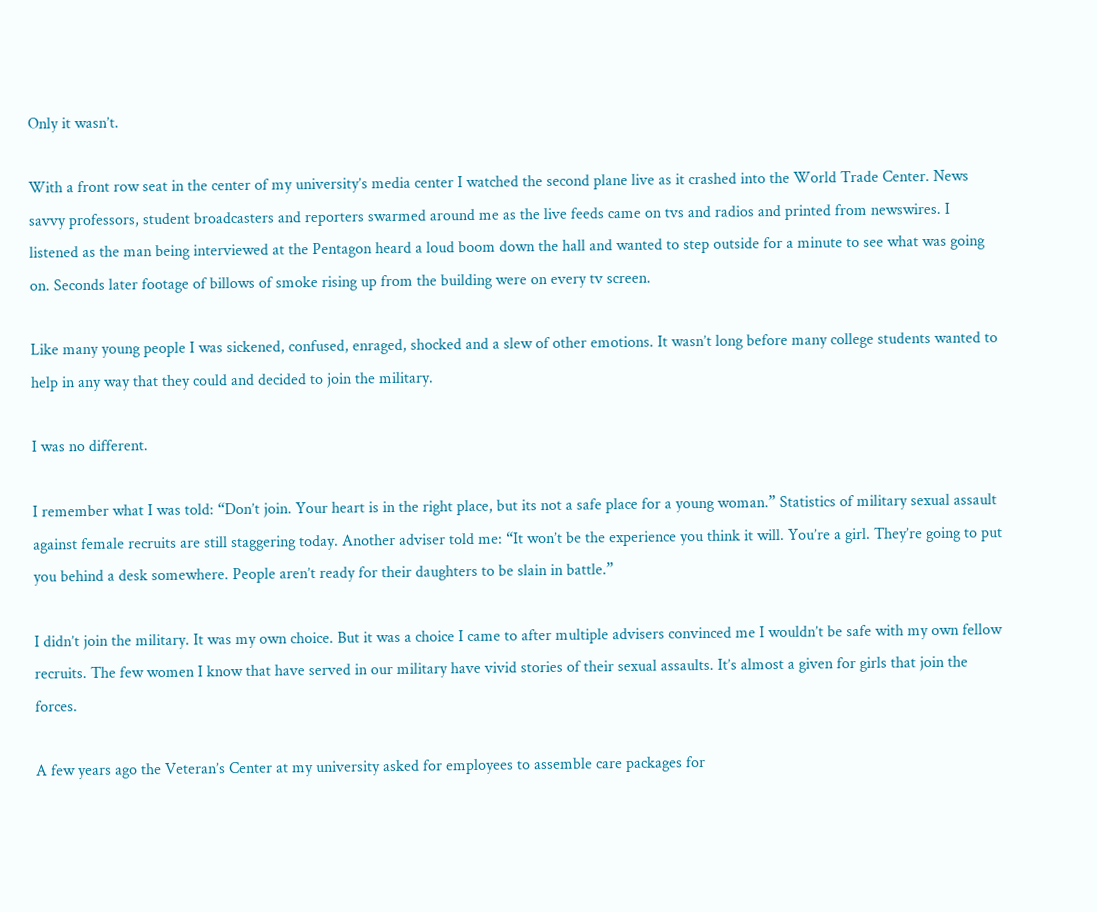Only it wasn’t.

With a front row seat in the center of my university’s media center I watched the second plane live as it crashed into the World Trade Center. News savvy professors, student broadcasters and reporters swarmed around me as the live feeds came on tvs and radios and printed from newswires. I listened as the man being interviewed at the Pentagon heard a loud boom down the hall and wanted to step outside for a minute to see what was going on. Seconds later footage of billows of smoke rising up from the building were on every tv screen.

Like many young people I was sickened, confused, enraged, shocked and a slew of other emotions. It wasn’t long before many college students wanted to help in any way that they could and decided to join the military.

I was no different.

I remember what I was told: “Don’t join. Your heart is in the right place, but its not a safe place for a young woman.” Statistics of military sexual assault against female recruits are still staggering today. Another adviser told me: “It won’t be the experience you think it will. You’re a girl. They’re going to put you behind a desk somewhere. People aren’t ready for their daughters to be slain in battle.”

I didn’t join the military. It was my own choice. But it was a choice I came to after multiple advisers convinced me I wouldn’t be safe with my own fellow recruits. The few women I know that have served in our military have vivid stories of their sexual assaults. It’s almost a given for girls that join the forces.

A few years ago the Veteran’s Center at my university asked for employees to assemble care packages for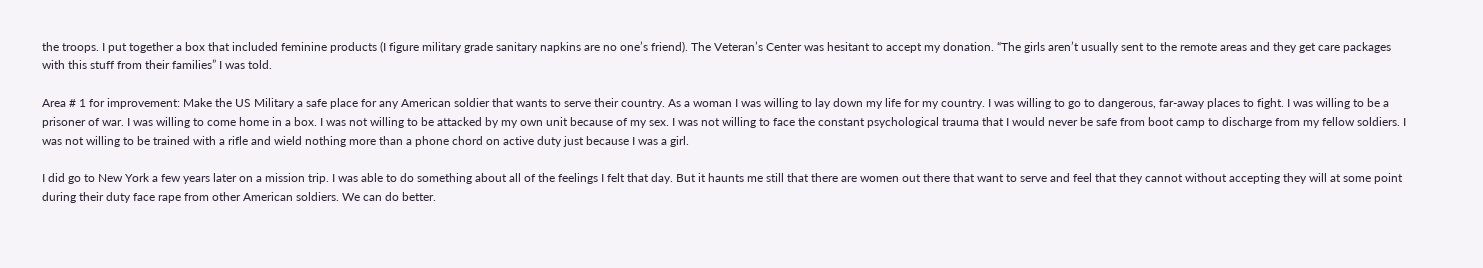the troops. I put together a box that included feminine products (I figure military grade sanitary napkins are no one’s friend). The Veteran’s Center was hesitant to accept my donation. “The girls aren’t usually sent to the remote areas and they get care packages with this stuff from their families” I was told.

Area # 1 for improvement: Make the US Military a safe place for any American soldier that wants to serve their country. As a woman I was willing to lay down my life for my country. I was willing to go to dangerous, far-away places to fight. I was willing to be a prisoner of war. I was willing to come home in a box. I was not willing to be attacked by my own unit because of my sex. I was not willing to face the constant psychological trauma that I would never be safe from boot camp to discharge from my fellow soldiers. I was not willing to be trained with a rifle and wield nothing more than a phone chord on active duty just because I was a girl.

I did go to New York a few years later on a mission trip. I was able to do something about all of the feelings I felt that day. But it haunts me still that there are women out there that want to serve and feel that they cannot without accepting they will at some point during their duty face rape from other American soldiers. We can do better.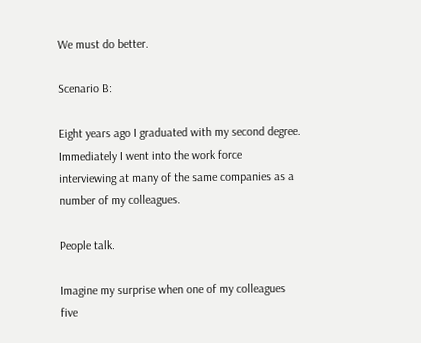We must do better.

Scenario B:

Eight years ago I graduated with my second degree. Immediately I went into the work force interviewing at many of the same companies as a number of my colleagues.

People talk.

Imagine my surprise when one of my colleagues five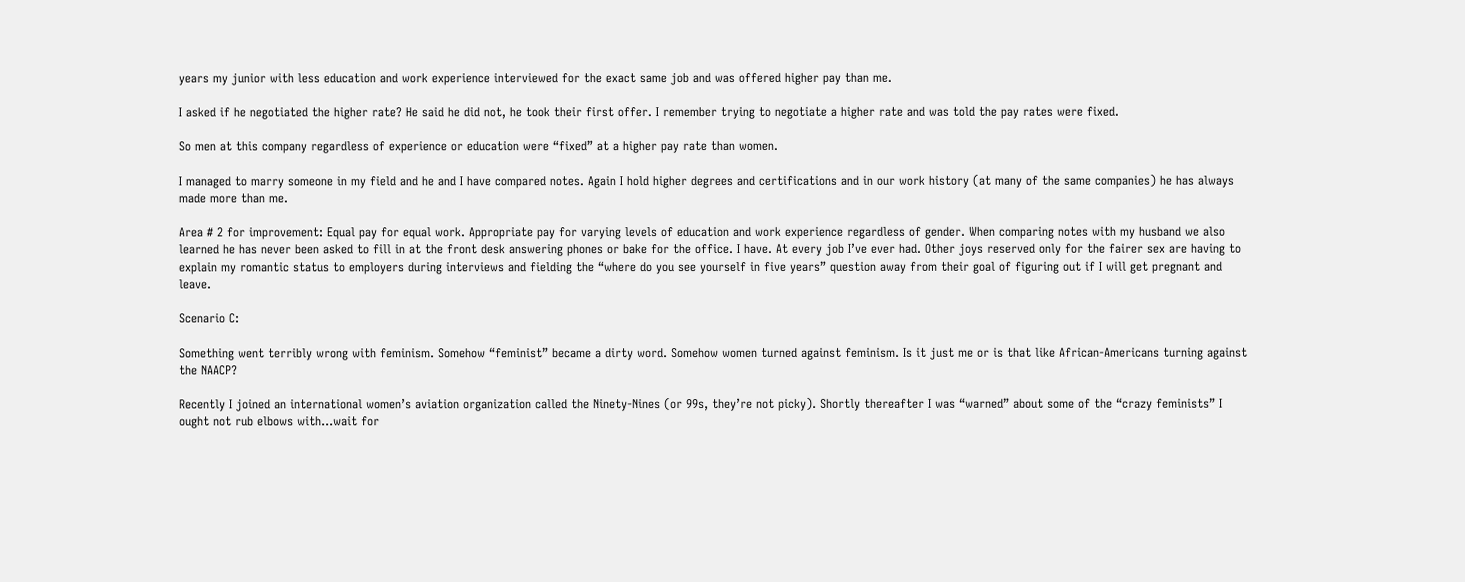years my junior with less education and work experience interviewed for the exact same job and was offered higher pay than me.

I asked if he negotiated the higher rate? He said he did not, he took their first offer. I remember trying to negotiate a higher rate and was told the pay rates were fixed.

So men at this company regardless of experience or education were “fixed” at a higher pay rate than women.

I managed to marry someone in my field and he and I have compared notes. Again I hold higher degrees and certifications and in our work history (at many of the same companies) he has always made more than me.

Area # 2 for improvement: Equal pay for equal work. Appropriate pay for varying levels of education and work experience regardless of gender. When comparing notes with my husband we also learned he has never been asked to fill in at the front desk answering phones or bake for the office. I have. At every job I’ve ever had. Other joys reserved only for the fairer sex are having to explain my romantic status to employers during interviews and fielding the “where do you see yourself in five years” question away from their goal of figuring out if I will get pregnant and leave.

Scenario C:

Something went terribly wrong with feminism. Somehow “feminist” became a dirty word. Somehow women turned against feminism. Is it just me or is that like African-Americans turning against the NAACP?

Recently I joined an international women’s aviation organization called the Ninety-Nines (or 99s, they’re not picky). Shortly thereafter I was “warned” about some of the “crazy feminists” I ought not rub elbows with…wait for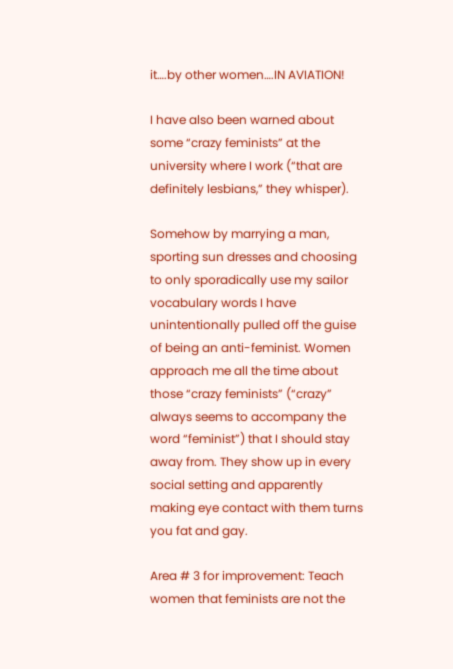it….by other women….IN AVIATION!

I have also been warned about some “crazy feminists” at the university where I work (“that are definitely lesbians,” they whisper).

Somehow by marrying a man, sporting sun dresses and choosing to only sporadically use my sailor vocabulary words I have unintentionally pulled off the guise of being an anti-feminist. Women approach me all the time about those “crazy feminists” (“crazy” always seems to accompany the word “feminist”) that I should stay away from. They show up in every social setting and apparently making eye contact with them turns you fat and gay.

Area # 3 for improvement: Teach women that feminists are not the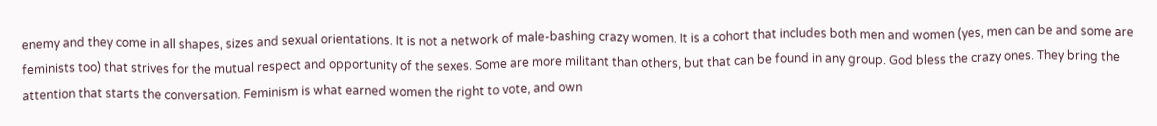enemy and they come in all shapes, sizes and sexual orientations. It is not a network of male-bashing crazy women. It is a cohort that includes both men and women (yes, men can be and some are feminists too) that strives for the mutual respect and opportunity of the sexes. Some are more militant than others, but that can be found in any group. God bless the crazy ones. They bring the attention that starts the conversation. Feminism is what earned women the right to vote, and own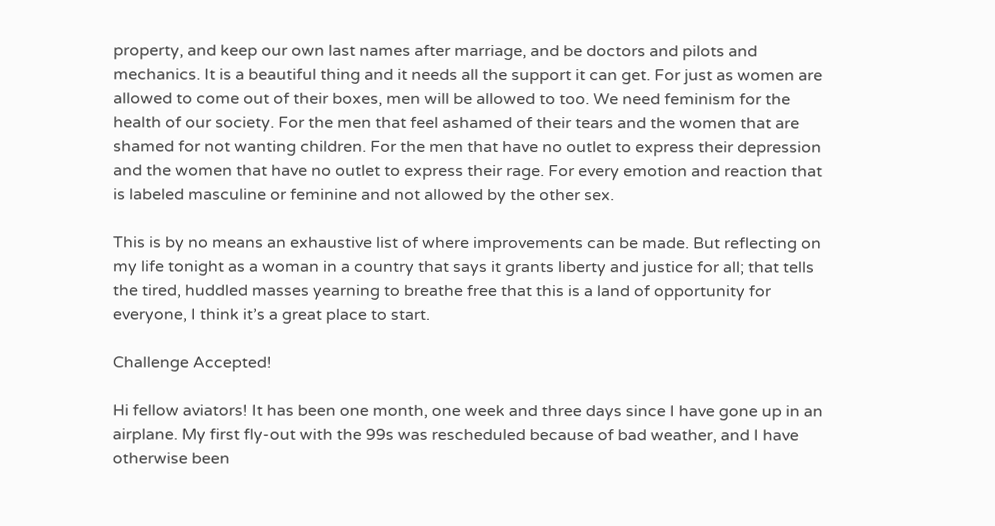property, and keep our own last names after marriage, and be doctors and pilots and mechanics. It is a beautiful thing and it needs all the support it can get. For just as women are allowed to come out of their boxes, men will be allowed to too. We need feminism for the health of our society. For the men that feel ashamed of their tears and the women that are shamed for not wanting children. For the men that have no outlet to express their depression and the women that have no outlet to express their rage. For every emotion and reaction that is labeled masculine or feminine and not allowed by the other sex.

This is by no means an exhaustive list of where improvements can be made. But reflecting on my life tonight as a woman in a country that says it grants liberty and justice for all; that tells the tired, huddled masses yearning to breathe free that this is a land of opportunity for everyone, I think it’s a great place to start.

Challenge Accepted!

Hi fellow aviators! It has been one month, one week and three days since I have gone up in an airplane. My first fly-out with the 99s was rescheduled because of bad weather, and I have otherwise been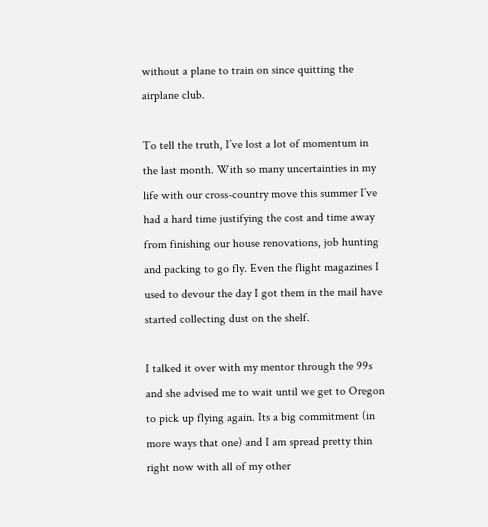without a plane to train on since quitting the airplane club.

To tell the truth, I’ve lost a lot of momentum in the last month. With so many uncertainties in my life with our cross-country move this summer I’ve had a hard time justifying the cost and time away from finishing our house renovations, job hunting and packing to go fly. Even the flight magazines I used to devour the day I got them in the mail have started collecting dust on the shelf.

I talked it over with my mentor through the 99s and she advised me to wait until we get to Oregon to pick up flying again. Its a big commitment (in more ways that one) and I am spread pretty thin right now with all of my other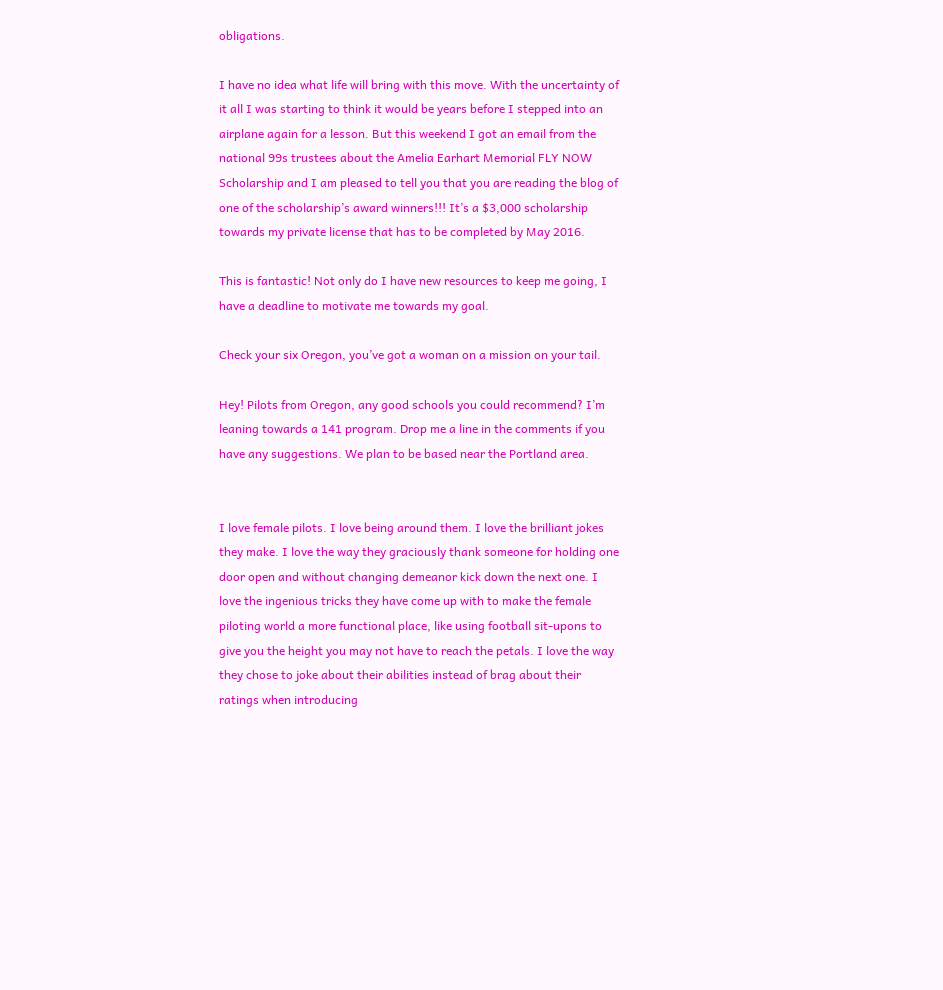obligations.

I have no idea what life will bring with this move. With the uncertainty of it all I was starting to think it would be years before I stepped into an airplane again for a lesson. But this weekend I got an email from the national 99s trustees about the Amelia Earhart Memorial FLY NOW Scholarship and I am pleased to tell you that you are reading the blog of one of the scholarship’s award winners!!! It’s a $3,000 scholarship towards my private license that has to be completed by May 2016.

This is fantastic! Not only do I have new resources to keep me going, I have a deadline to motivate me towards my goal.

Check your six Oregon, you’ve got a woman on a mission on your tail.

Hey! Pilots from Oregon, any good schools you could recommend? I’m leaning towards a 141 program. Drop me a line in the comments if you have any suggestions. We plan to be based near the Portland area.


I love female pilots. I love being around them. I love the brilliant jokes they make. I love the way they graciously thank someone for holding one door open and without changing demeanor kick down the next one. I love the ingenious tricks they have come up with to make the female piloting world a more functional place, like using football sit-upons to give you the height you may not have to reach the petals. I love the way they chose to joke about their abilities instead of brag about their ratings when introducing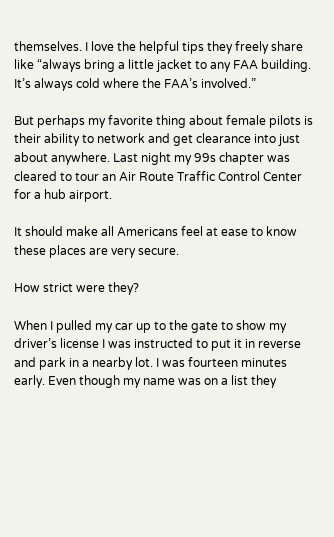themselves. I love the helpful tips they freely share like “always bring a little jacket to any FAA building. It’s always cold where the FAA’s involved.”

But perhaps my favorite thing about female pilots is their ability to network and get clearance into just about anywhere. Last night my 99s chapter was cleared to tour an Air Route Traffic Control Center for a hub airport.

It should make all Americans feel at ease to know these places are very secure.

How strict were they?

When I pulled my car up to the gate to show my driver’s license I was instructed to put it in reverse and park in a nearby lot. I was fourteen minutes early. Even though my name was on a list they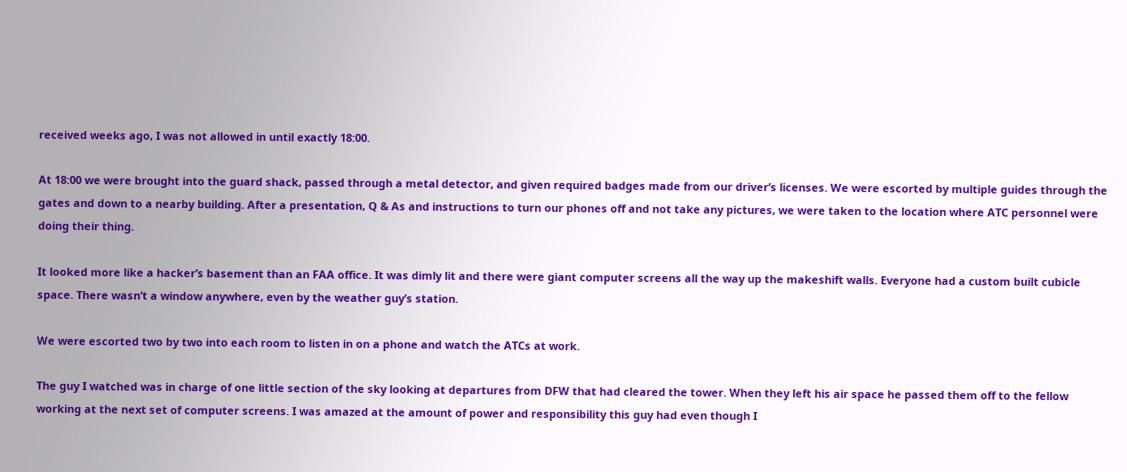received weeks ago, I was not allowed in until exactly 18:00.

At 18:00 we were brought into the guard shack, passed through a metal detector, and given required badges made from our driver’s licenses. We were escorted by multiple guides through the gates and down to a nearby building. After a presentation, Q & As and instructions to turn our phones off and not take any pictures, we were taken to the location where ATC personnel were doing their thing.

It looked more like a hacker’s basement than an FAA office. It was dimly lit and there were giant computer screens all the way up the makeshift walls. Everyone had a custom built cubicle space. There wasn’t a window anywhere, even by the weather guy’s station.

We were escorted two by two into each room to listen in on a phone and watch the ATCs at work.

The guy I watched was in charge of one little section of the sky looking at departures from DFW that had cleared the tower. When they left his air space he passed them off to the fellow working at the next set of computer screens. I was amazed at the amount of power and responsibility this guy had even though I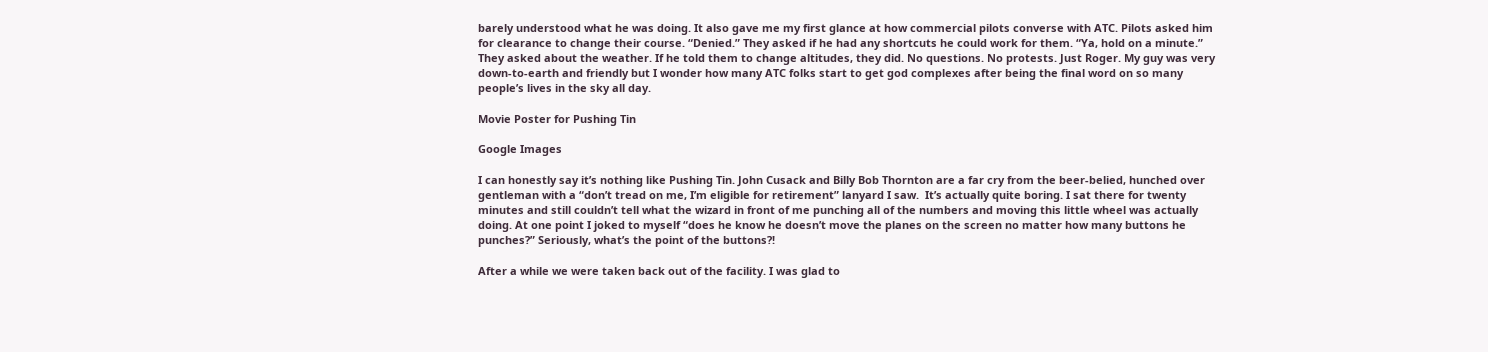barely understood what he was doing. It also gave me my first glance at how commercial pilots converse with ATC. Pilots asked him for clearance to change their course. “Denied.” They asked if he had any shortcuts he could work for them. “Ya, hold on a minute.” They asked about the weather. If he told them to change altitudes, they did. No questions. No protests. Just Roger. My guy was very down-to-earth and friendly but I wonder how many ATC folks start to get god complexes after being the final word on so many people’s lives in the sky all day.

Movie Poster for Pushing Tin

Google Images

I can honestly say it’s nothing like Pushing Tin. John Cusack and Billy Bob Thornton are a far cry from the beer-belied, hunched over gentleman with a “don’t tread on me, I’m eligible for retirement” lanyard I saw.  It’s actually quite boring. I sat there for twenty minutes and still couldn’t tell what the wizard in front of me punching all of the numbers and moving this little wheel was actually doing. At one point I joked to myself “does he know he doesn’t move the planes on the screen no matter how many buttons he punches?” Seriously, what’s the point of the buttons?!

After a while we were taken back out of the facility. I was glad to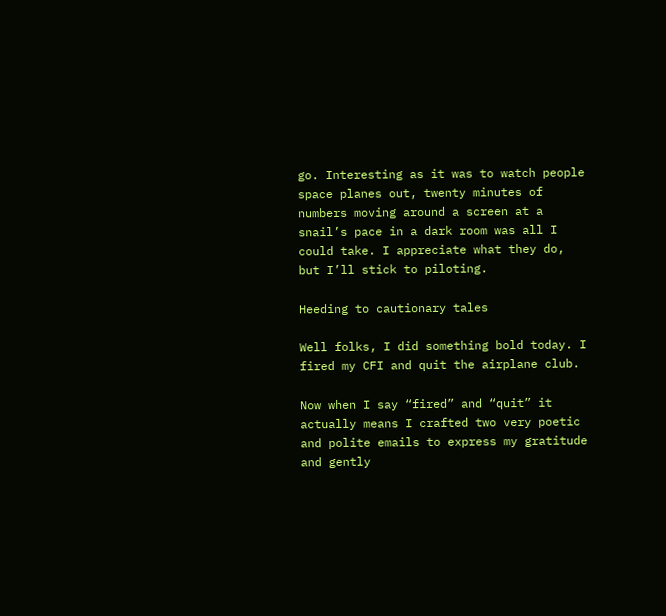go. Interesting as it was to watch people space planes out, twenty minutes of numbers moving around a screen at a snail’s pace in a dark room was all I could take. I appreciate what they do, but I’ll stick to piloting.

Heeding to cautionary tales

Well folks, I did something bold today. I fired my CFI and quit the airplane club.

Now when I say “fired” and “quit” it actually means I crafted two very poetic and polite emails to express my gratitude and gently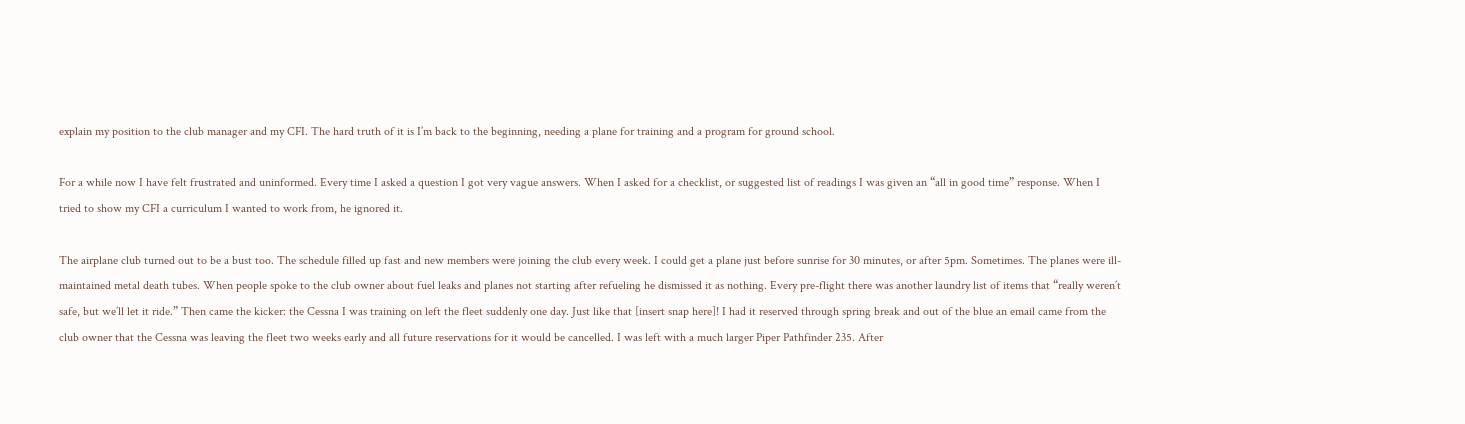explain my position to the club manager and my CFI. The hard truth of it is I’m back to the beginning, needing a plane for training and a program for ground school.

For a while now I have felt frustrated and uninformed. Every time I asked a question I got very vague answers. When I asked for a checklist, or suggested list of readings I was given an “all in good time” response. When I tried to show my CFI a curriculum I wanted to work from, he ignored it.

The airplane club turned out to be a bust too. The schedule filled up fast and new members were joining the club every week. I could get a plane just before sunrise for 30 minutes, or after 5pm. Sometimes. The planes were ill-maintained metal death tubes. When people spoke to the club owner about fuel leaks and planes not starting after refueling he dismissed it as nothing. Every pre-flight there was another laundry list of items that “really weren’t safe, but we’ll let it ride.” Then came the kicker: the Cessna I was training on left the fleet suddenly one day. Just like that [insert snap here]! I had it reserved through spring break and out of the blue an email came from the club owner that the Cessna was leaving the fleet two weeks early and all future reservations for it would be cancelled. I was left with a much larger Piper Pathfinder 235. After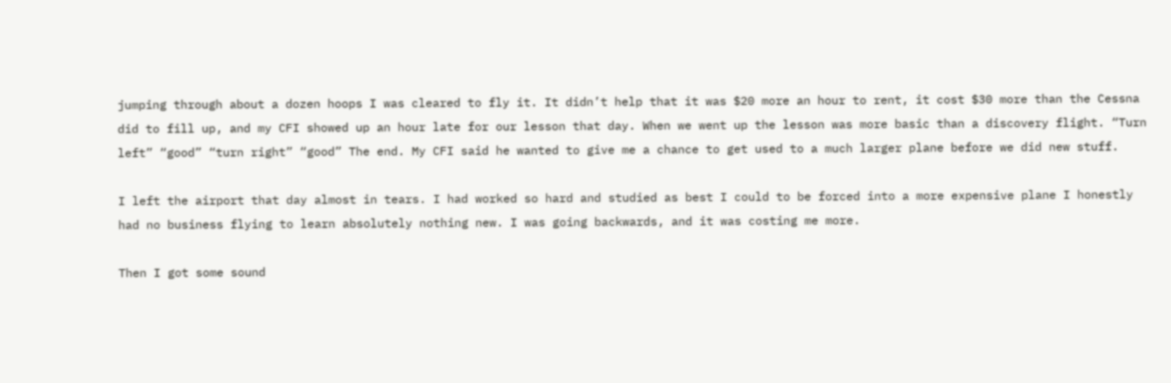jumping through about a dozen hoops I was cleared to fly it. It didn’t help that it was $20 more an hour to rent, it cost $30 more than the Cessna did to fill up, and my CFI showed up an hour late for our lesson that day. When we went up the lesson was more basic than a discovery flight. “Turn left” “good” “turn right” “good” The end. My CFI said he wanted to give me a chance to get used to a much larger plane before we did new stuff.

I left the airport that day almost in tears. I had worked so hard and studied as best I could to be forced into a more expensive plane I honestly had no business flying to learn absolutely nothing new. I was going backwards, and it was costing me more.

Then I got some sound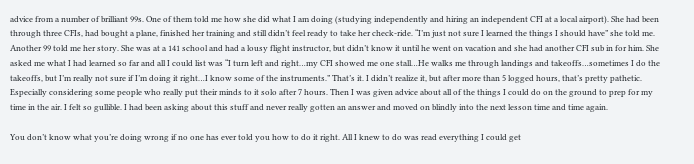advice from a number of brilliant 99s. One of them told me how she did what I am doing (studying independently and hiring an independent CFI at a local airport). She had been through three CFIs, had bought a plane, finished her training and still didn’t feel ready to take her check-ride. “I’m just not sure I learned the things I should have” she told me. Another 99 told me her story. She was at a 141 school and had a lousy flight instructor, but didn’t know it until he went on vacation and she had another CFI sub in for him. She asked me what I had learned so far and all I could list was “I turn left and right…my CFI showed me one stall…He walks me through landings and takeoffs…sometimes I do the takeoffs, but I’m really not sure if I’m doing it right…I know some of the instruments.” That’s it. I didn’t realize it, but after more than 5 logged hours, that’s pretty pathetic. Especially considering some people who really put their minds to it solo after 7 hours. Then I was given advice about all of the things I could do on the ground to prep for my time in the air. I felt so gullible. I had been asking about this stuff and never really gotten an answer and moved on blindly into the next lesson time and time again.

You don’t know what you’re doing wrong if no one has ever told you how to do it right. All I knew to do was read everything I could get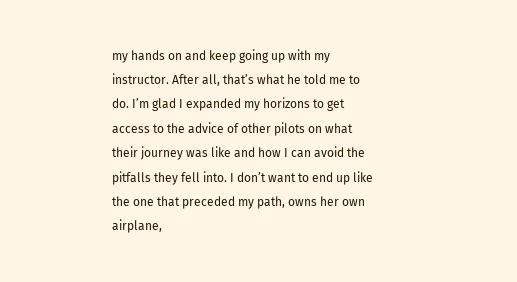my hands on and keep going up with my instructor. After all, that’s what he told me to do. I’m glad I expanded my horizons to get access to the advice of other pilots on what their journey was like and how I can avoid the pitfalls they fell into. I don’t want to end up like the one that preceded my path, owns her own airplane,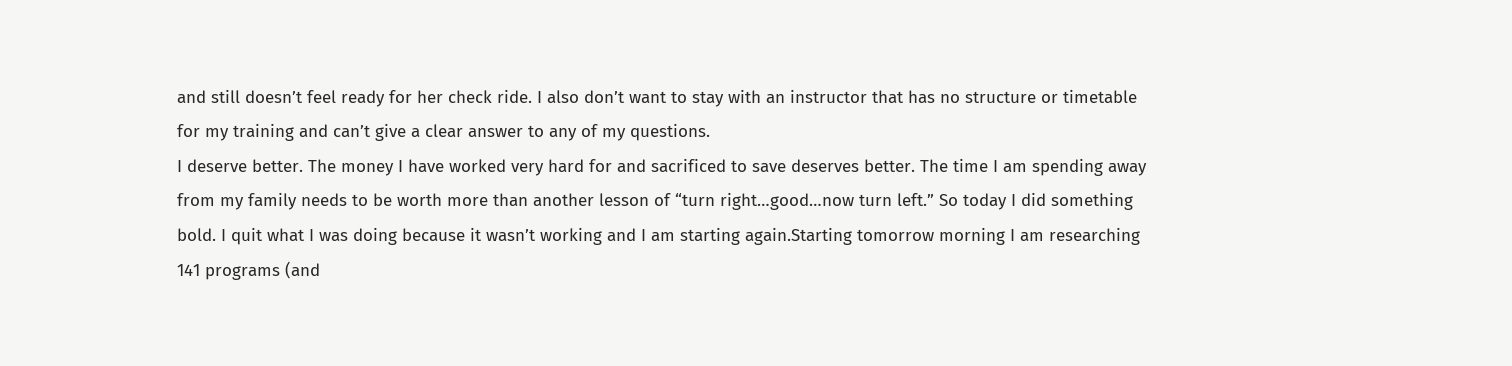and still doesn’t feel ready for her check ride. I also don’t want to stay with an instructor that has no structure or timetable for my training and can’t give a clear answer to any of my questions.
I deserve better. The money I have worked very hard for and sacrificed to save deserves better. The time I am spending away from my family needs to be worth more than another lesson of “turn right…good…now turn left.” So today I did something bold. I quit what I was doing because it wasn’t working and I am starting again.Starting tomorrow morning I am researching 141 programs (and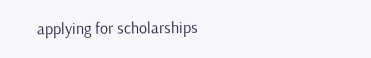applying for scholarships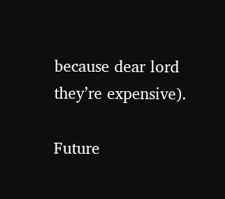because dear lord they’re expensive).

Future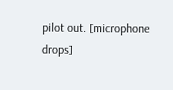pilot out. [microphone drops]